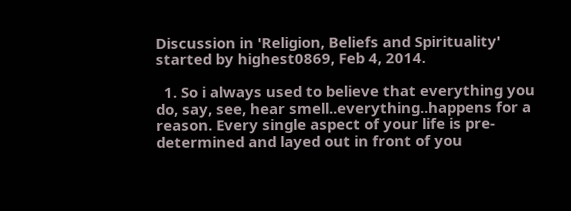Discussion in 'Religion, Beliefs and Spirituality' started by highest0869, Feb 4, 2014.

  1. So i always used to believe that everything you do, say, see, hear smell..everything..happens for a reason. Every single aspect of your life is pre-determined and layed out in front of you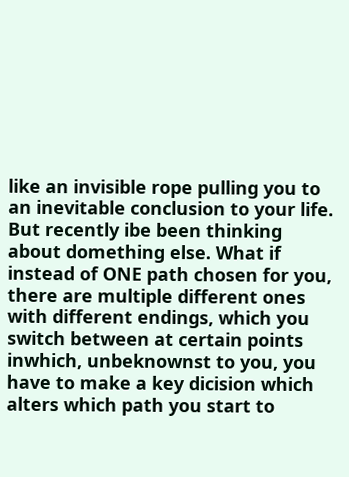like an invisible rope pulling you to an inevitable conclusion to your life. But recently ibe been thinking about domething else. What if instead of ONE path chosen for you, there are multiple different ones with different endings, which you switch between at certain points inwhich, unbeknownst to you, you have to make a key dicision which alters which path you start to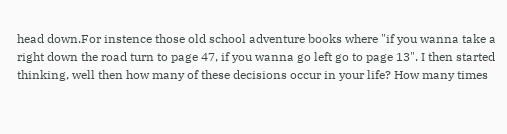head down.For instence those old school adventure books where "if you wanna take a right down the road turn to page 47, if you wanna go left go to page 13". I then started thinking, well then how many of these decisions occur in your life? How many times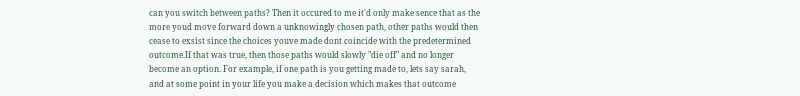can you switch between paths? Then it occured to me it'd only make sence that as the more youd move forward down a unknowingly chosen path, other paths would then cease to exsist since the choices youve made dont coincide with the predetermined outcome.If that was true, then those paths would slowly "die off" and no longer become an option. For example, if one path is you getting made to, lets say sarah, and at some point in your life you make a decision which makes that outcome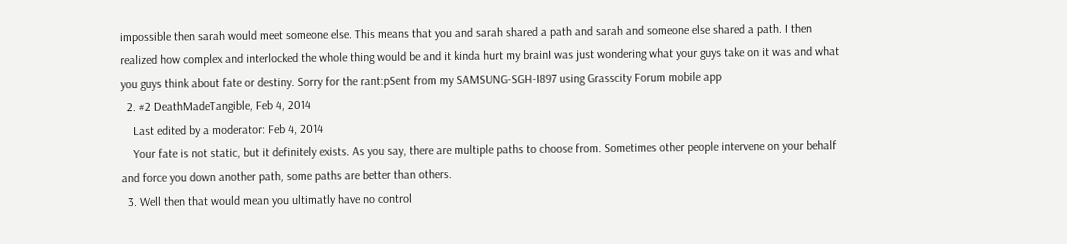impossible then sarah would meet someone else. This means that you and sarah shared a path and sarah and someone else shared a path. I then realized how complex and interlocked the whole thing would be and it kinda hurt my brainI was just wondering what your guys take on it was and what you guys think about fate or destiny. Sorry for the rant:pSent from my SAMSUNG-SGH-I897 using Grasscity Forum mobile app
  2. #2 DeathMadeTangible, Feb 4, 2014
    Last edited by a moderator: Feb 4, 2014
    Your fate is not static, but it definitely exists. As you say, there are multiple paths to choose from. Sometimes other people intervene on your behalf and force you down another path, some paths are better than others.
  3. Well then that would mean you ultimatly have no control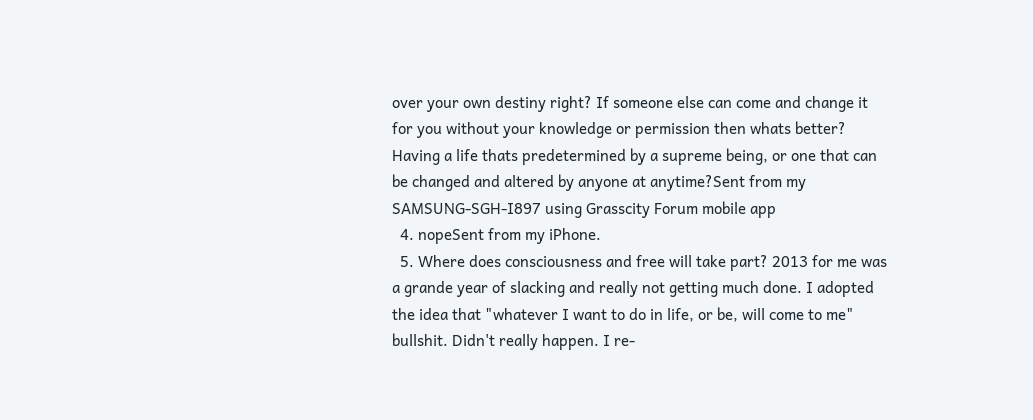over your own destiny right? If someone else can come and change it for you without your knowledge or permission then whats better? Having a life thats predetermined by a supreme being, or one that can be changed and altered by anyone at anytime?Sent from my SAMSUNG-SGH-I897 using Grasscity Forum mobile app
  4. nopeSent from my iPhone.
  5. Where does consciousness and free will take part? 2013 for me was a grande year of slacking and really not getting much done. I adopted the idea that "whatever I want to do in life, or be, will come to me" bullshit. Didn't really happen. I re-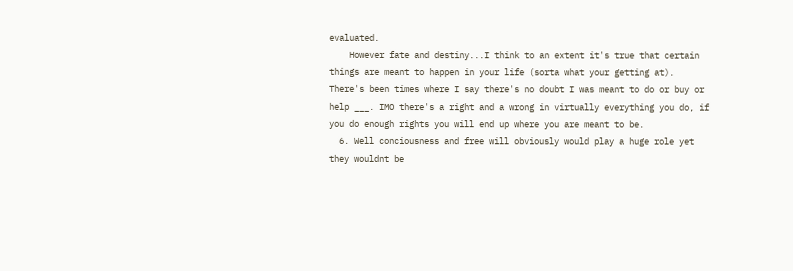evaluated.
    However fate and destiny...I think to an extent it's true that certain things are meant to happen in your life (sorta what your getting at). There's been times where I say there's no doubt I was meant to do or buy or help ___. IMO there's a right and a wrong in virtually everything you do, if you do enough rights you will end up where you are meant to be.
  6. Well conciousness and free will obviously would play a huge role yet they wouldnt be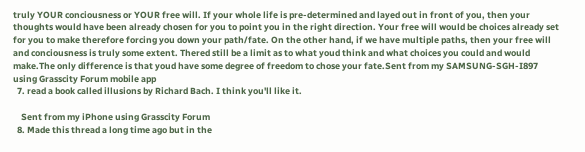truly YOUR conciousness or YOUR free will. If your whole life is pre-determined and layed out in front of you, then your thoughts would have been already chosen for you to point you in the right direction. Your free will would be choices already set for you to make therefore forcing you down your path/fate. On the other hand, if we have multiple paths, then your free will and conciousness is truly some extent. Thered still be a limit as to what youd think and what choices you could and would make.The only difference is that youd have some degree of freedom to chose your fate.Sent from my SAMSUNG-SGH-I897 using Grasscity Forum mobile app
  7. read a book called illusions by Richard Bach. I think you'll like it.

    Sent from my iPhone using Grasscity Forum
  8. Made this thread a long time ago but in the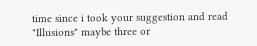time since i took your suggestion and read "Illusions" maybe three or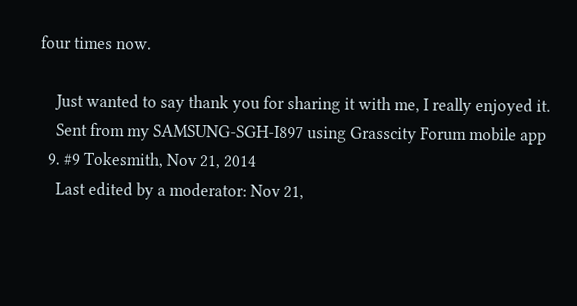four times now.

    Just wanted to say thank you for sharing it with me, I really enjoyed it.
    Sent from my SAMSUNG-SGH-I897 using Grasscity Forum mobile app
  9. #9 Tokesmith, Nov 21, 2014
    Last edited by a moderator: Nov 21,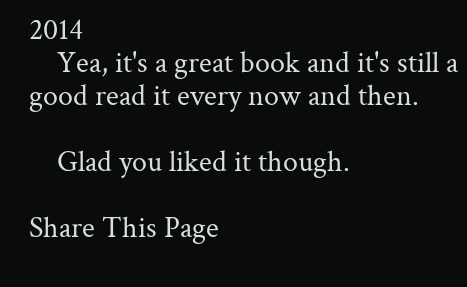2014
    Yea, it's a great book and it's still a good read it every now and then.

    Glad you liked it though.

Share This Page